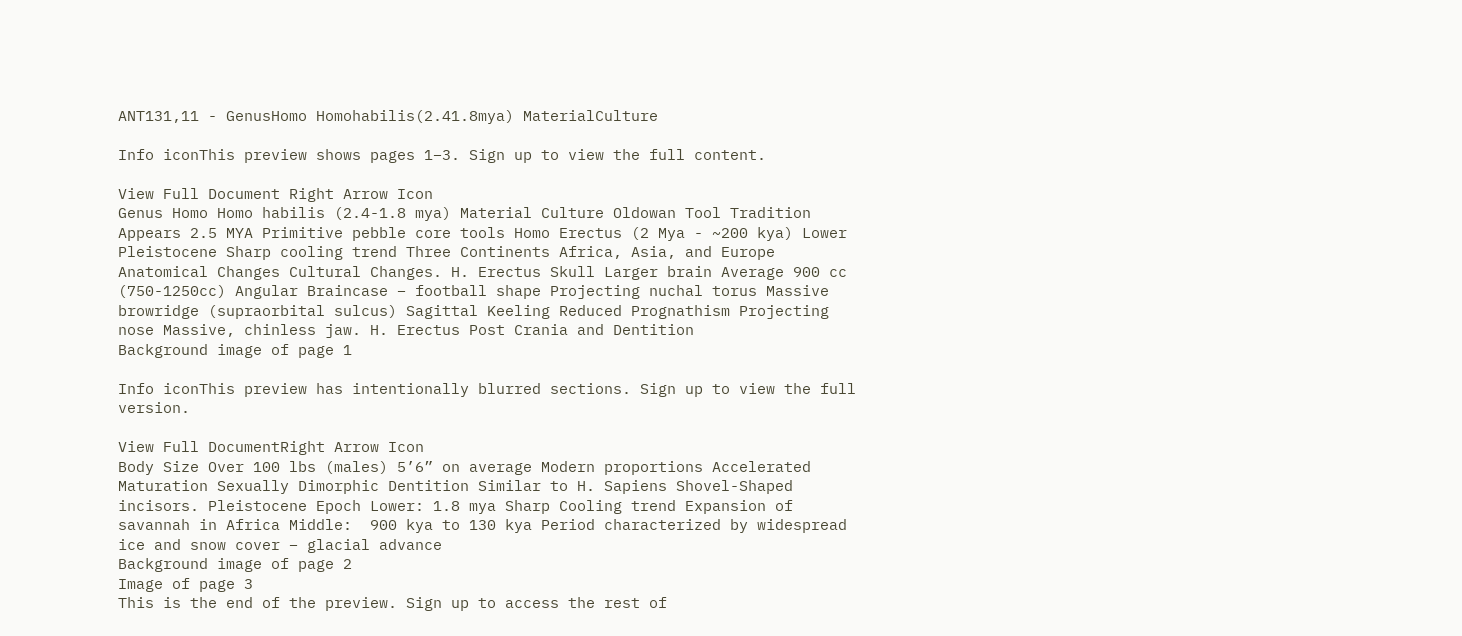ANT131,11 - GenusHomo Homohabilis(2.41.8mya) MaterialCulture

Info iconThis preview shows pages 1–3. Sign up to view the full content.

View Full Document Right Arrow Icon
Genus Homo Homo habilis (2.4-1.8 mya) Material Culture Oldowan Tool Tradition Appears 2.5 MYA Primitive pebble core tools Homo Erectus (2 Mya - ~200 kya) Lower Pleistocene Sharp cooling trend Three Continents Africa, Asia, and Europe Anatomical Changes Cultural Changes. H. Erectus Skull Larger brain Average 900 cc (750-1250cc) Angular Braincase – football shape Projecting nuchal torus Massive browridge (supraorbital sulcus) Sagittal Keeling Reduced Prognathism Projecting nose Massive, chinless jaw. H. Erectus Post Crania and Dentition
Background image of page 1

Info iconThis preview has intentionally blurred sections. Sign up to view the full version.

View Full DocumentRight Arrow Icon
Body Size Over 100 lbs (males) 5’6” on average Modern proportions Accelerated Maturation Sexually Dimorphic Dentition Similar to H. Sapiens Shovel-Shaped incisors. Pleistocene Epoch Lower: 1.8 mya Sharp Cooling trend Expansion of savannah in Africa Middle:  900 kya to 130 kya Period characterized by widespread ice and snow cover – glacial advance
Background image of page 2
Image of page 3
This is the end of the preview. Sign up to access the rest of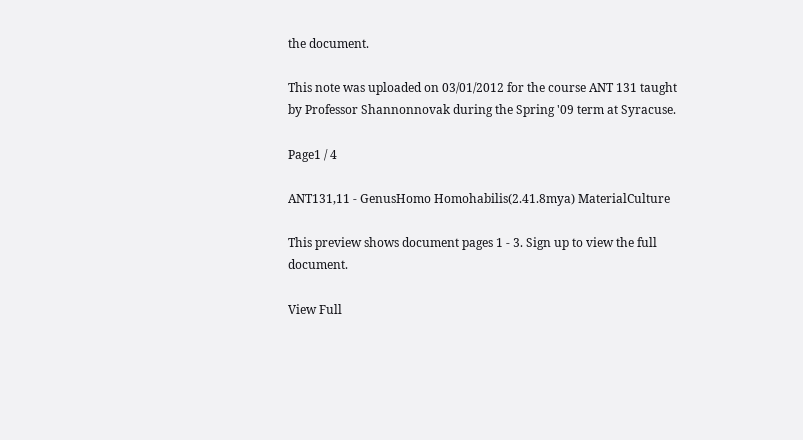the document.

This note was uploaded on 03/01/2012 for the course ANT 131 taught by Professor Shannonnovak during the Spring '09 term at Syracuse.

Page1 / 4

ANT131,11 - GenusHomo Homohabilis(2.41.8mya) MaterialCulture

This preview shows document pages 1 - 3. Sign up to view the full document.

View Full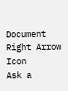Document Right Arrow Icon
Ask a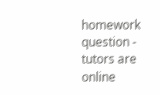homework question - tutors are online